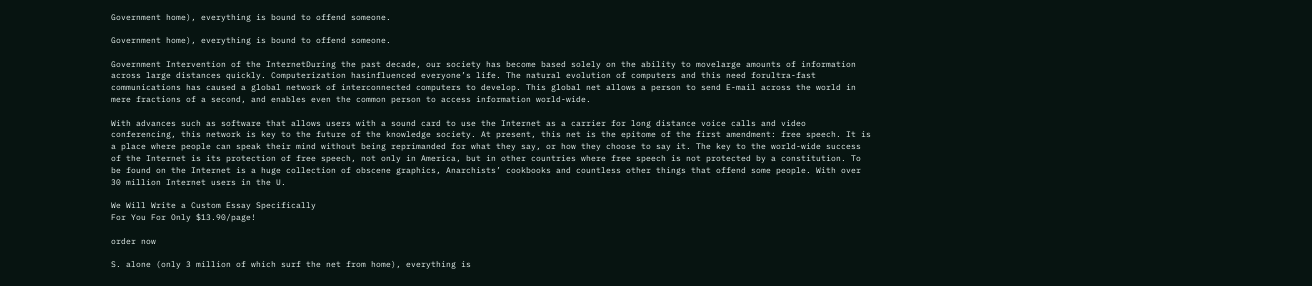Government home), everything is bound to offend someone.

Government home), everything is bound to offend someone.

Government Intervention of the InternetDuring the past decade, our society has become based solely on the ability to movelarge amounts of information across large distances quickly. Computerization hasinfluenced everyone’s life. The natural evolution of computers and this need forultra-fast communications has caused a global network of interconnected computers to develop. This global net allows a person to send E-mail across the world in mere fractions of a second, and enables even the common person to access information world-wide.

With advances such as software that allows users with a sound card to use the Internet as a carrier for long distance voice calls and video conferencing, this network is key to the future of the knowledge society. At present, this net is the epitome of the first amendment: free speech. It is a place where people can speak their mind without being reprimanded for what they say, or how they choose to say it. The key to the world-wide success of the Internet is its protection of free speech, not only in America, but in other countries where free speech is not protected by a constitution. To be found on the Internet is a huge collection of obscene graphics, Anarchists’ cookbooks and countless other things that offend some people. With over 30 million Internet users in the U.

We Will Write a Custom Essay Specifically
For You For Only $13.90/page!

order now

S. alone (only 3 million of which surf the net from home), everything is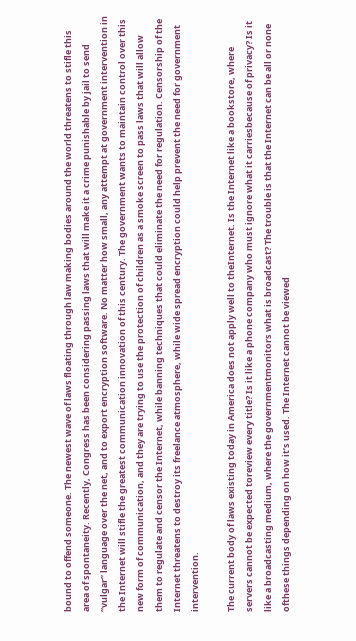bound to offend someone. The newest wave of laws floating through law making bodies around the world threatens to stifle this area of spontaneity. Recently, Congress has been considering passing laws that will make it a crime punishable by jail to send “vulgar” language over the net, and to export encryption software. No matter how small, any attempt at government intervention in the Internet will stifle the greatest communication innovation of this century. The government wants to maintain control over this new form of communication, and they are trying to use the protection of children as a smoke screen to pass laws that will allow them to regulate and censor the Internet, while banning techniques that could eliminate the need for regulation. Censorship of the Internet threatens to destroy its freelance atmosphere, while wide spread encryption could help prevent the need for government intervention.

The current body of laws existing today in America does not apply well to theInternet. Is the Internet like a bookstore, where servers cannot be expected toreview every title? Is it like a phone company who must ignore what it carriesbecause of privacy? Is it like a broadcasting medium, where the governmentmonitors what is broadcast? The trouble is that the Internet can be all or none ofthese things depending on how it’s used. The Internet cannot be viewed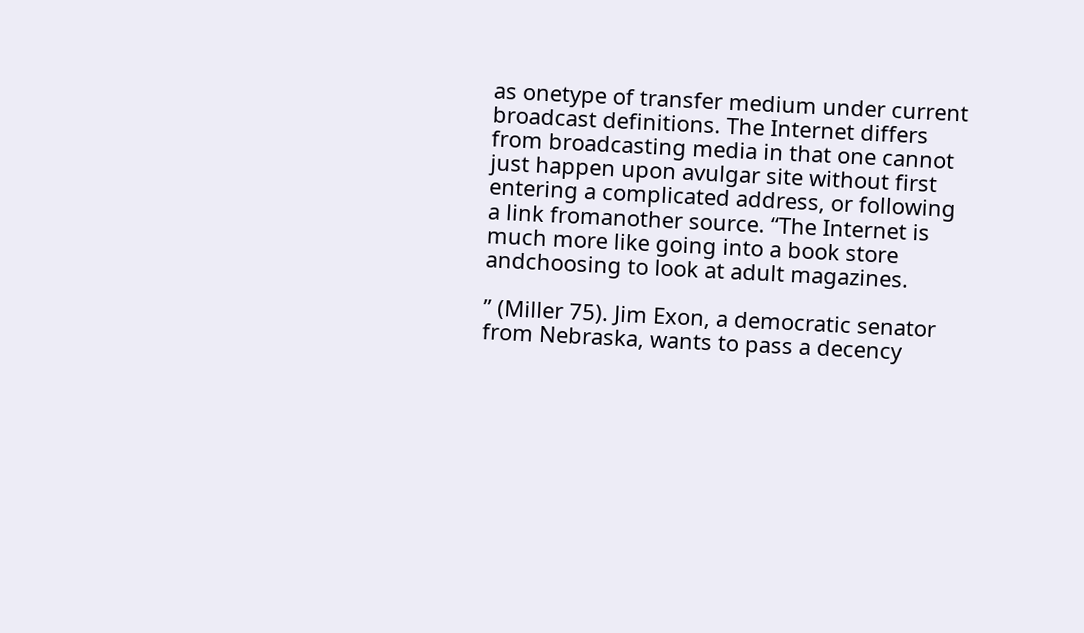as onetype of transfer medium under current broadcast definitions. The Internet differs from broadcasting media in that one cannot just happen upon avulgar site without first entering a complicated address, or following a link fromanother source. “The Internet is much more like going into a book store andchoosing to look at adult magazines.

” (Miller 75). Jim Exon, a democratic senator from Nebraska, wants to pass a decency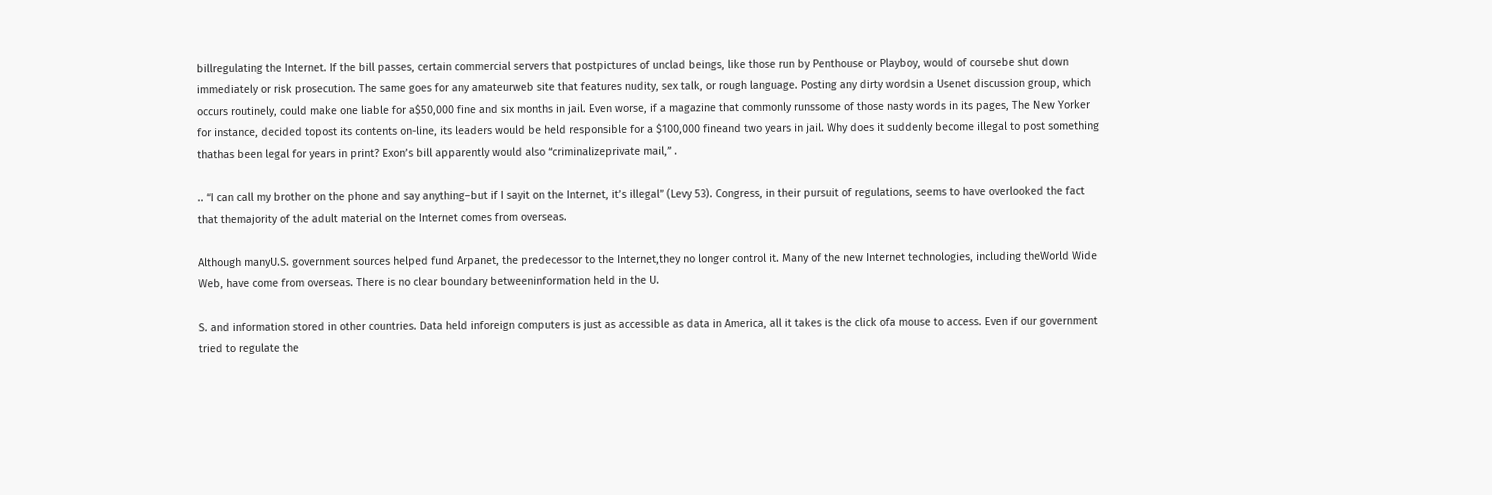billregulating the Internet. If the bill passes, certain commercial servers that postpictures of unclad beings, like those run by Penthouse or Playboy, would of coursebe shut down immediately or risk prosecution. The same goes for any amateurweb site that features nudity, sex talk, or rough language. Posting any dirty wordsin a Usenet discussion group, which occurs routinely, could make one liable for a$50,000 fine and six months in jail. Even worse, if a magazine that commonly runssome of those nasty words in its pages, The New Yorker for instance, decided topost its contents on-line, its leaders would be held responsible for a $100,000 fineand two years in jail. Why does it suddenly become illegal to post something thathas been legal for years in print? Exon’s bill apparently would also “criminalizeprivate mail,” .

.. “I can call my brother on the phone and say anything–but if I sayit on the Internet, it’s illegal” (Levy 53). Congress, in their pursuit of regulations, seems to have overlooked the fact that themajority of the adult material on the Internet comes from overseas.

Although manyU.S. government sources helped fund Arpanet, the predecessor to the Internet,they no longer control it. Many of the new Internet technologies, including theWorld Wide Web, have come from overseas. There is no clear boundary betweeninformation held in the U.

S. and information stored in other countries. Data held inforeign computers is just as accessible as data in America, all it takes is the click ofa mouse to access. Even if our government tried to regulate the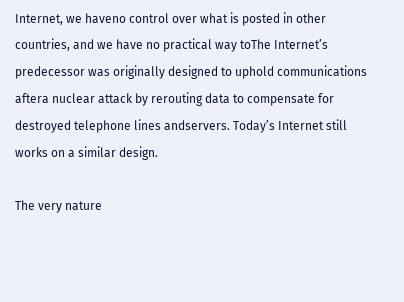Internet, we haveno control over what is posted in other countries, and we have no practical way toThe Internet’s predecessor was originally designed to uphold communications aftera nuclear attack by rerouting data to compensate for destroyed telephone lines andservers. Today’s Internet still works on a similar design.

The very nature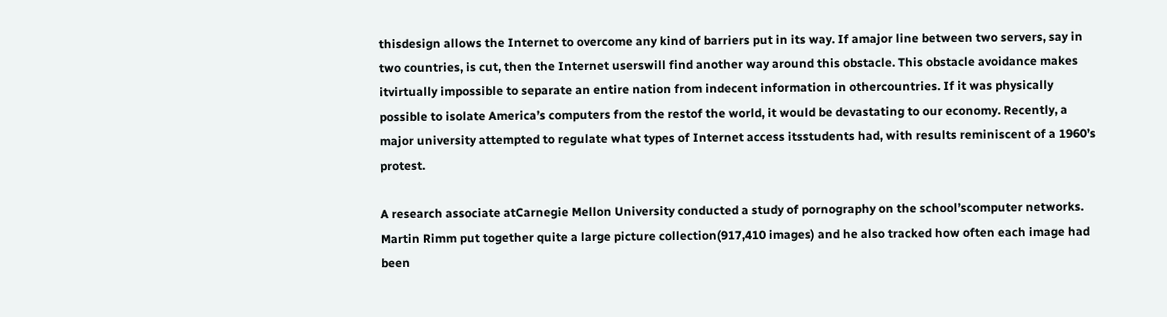thisdesign allows the Internet to overcome any kind of barriers put in its way. If amajor line between two servers, say in two countries, is cut, then the Internet userswill find another way around this obstacle. This obstacle avoidance makes itvirtually impossible to separate an entire nation from indecent information in othercountries. If it was physically possible to isolate America’s computers from the restof the world, it would be devastating to our economy. Recently, a major university attempted to regulate what types of Internet access itsstudents had, with results reminiscent of a 1960’s protest.

A research associate atCarnegie Mellon University conducted a study of pornography on the school’scomputer networks. Martin Rimm put together quite a large picture collection(917,410 images) and he also tracked how often each image had been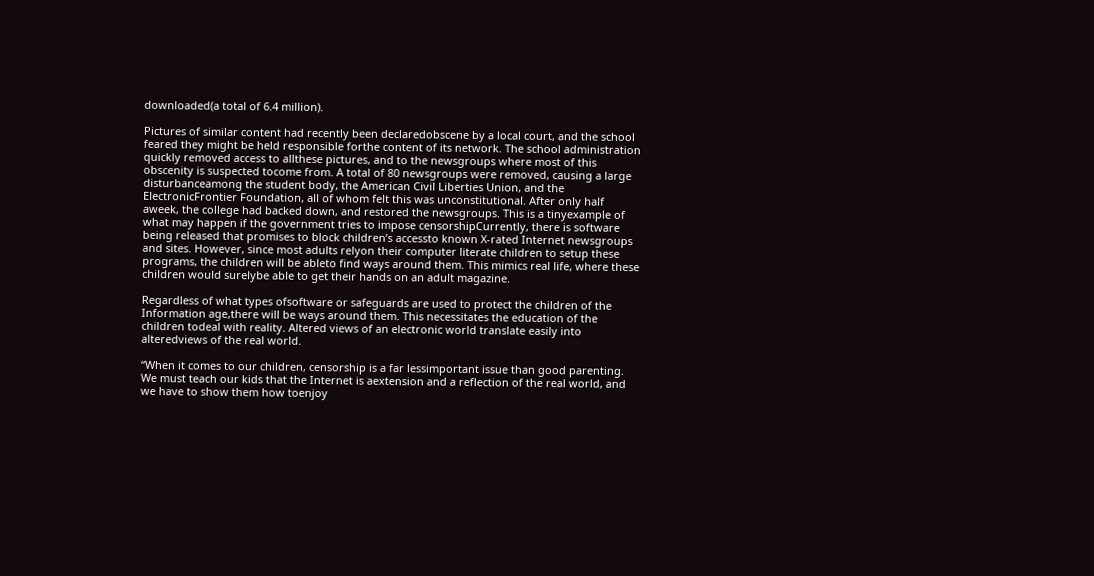downloaded(a total of 6.4 million).

Pictures of similar content had recently been declaredobscene by a local court, and the school feared they might be held responsible forthe content of its network. The school administration quickly removed access to allthese pictures, and to the newsgroups where most of this obscenity is suspected tocome from. A total of 80 newsgroups were removed, causing a large disturbanceamong the student body, the American Civil Liberties Union, and the ElectronicFrontier Foundation, all of whom felt this was unconstitutional. After only half aweek, the college had backed down, and restored the newsgroups. This is a tinyexample of what may happen if the government tries to impose censorshipCurrently, there is software being released that promises to block children’s accessto known X-rated Internet newsgroups and sites. However, since most adults relyon their computer literate children to setup these programs, the children will be ableto find ways around them. This mimics real life, where these children would surelybe able to get their hands on an adult magazine.

Regardless of what types ofsoftware or safeguards are used to protect the children of the Information age,there will be ways around them. This necessitates the education of the children todeal with reality. Altered views of an electronic world translate easily into alteredviews of the real world.

“When it comes to our children, censorship is a far lessimportant issue than good parenting. We must teach our kids that the Internet is aextension and a reflection of the real world, and we have to show them how toenjoy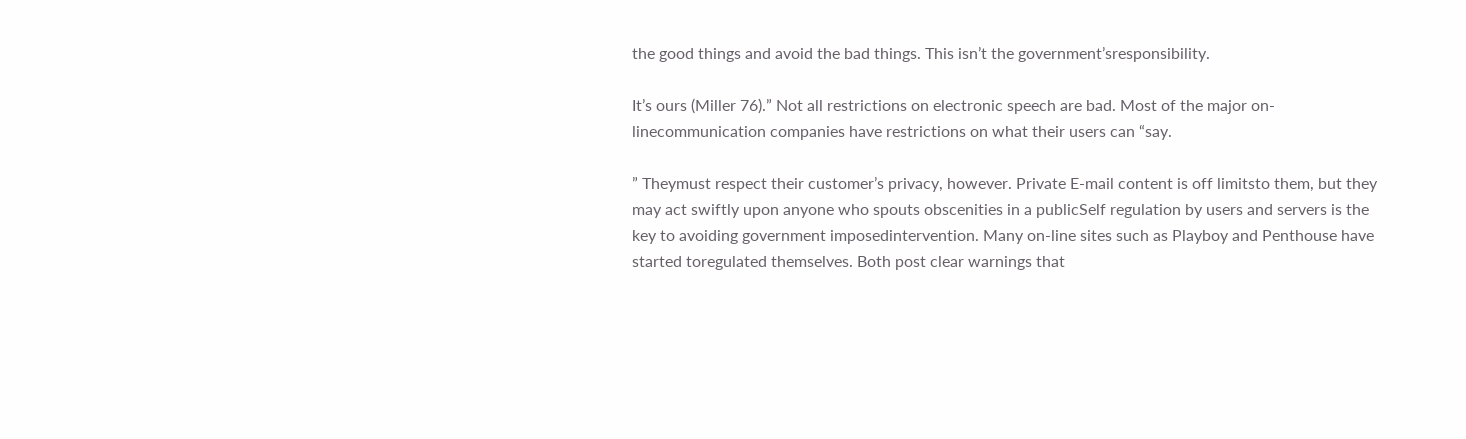the good things and avoid the bad things. This isn’t the government’sresponsibility.

It’s ours (Miller 76).” Not all restrictions on electronic speech are bad. Most of the major on-linecommunication companies have restrictions on what their users can “say.

” Theymust respect their customer’s privacy, however. Private E-mail content is off limitsto them, but they may act swiftly upon anyone who spouts obscenities in a publicSelf regulation by users and servers is the key to avoiding government imposedintervention. Many on-line sites such as Playboy and Penthouse have started toregulated themselves. Both post clear warnings that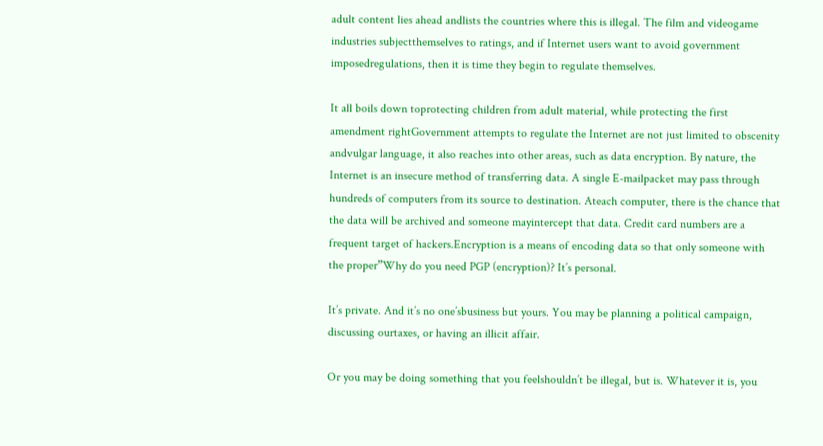adult content lies ahead andlists the countries where this is illegal. The film and videogame industries subjectthemselves to ratings, and if Internet users want to avoid government imposedregulations, then it is time they begin to regulate themselves.

It all boils down toprotecting children from adult material, while protecting the first amendment rightGovernment attempts to regulate the Internet are not just limited to obscenity andvulgar language, it also reaches into other areas, such as data encryption. By nature, the Internet is an insecure method of transferring data. A single E-mailpacket may pass through hundreds of computers from its source to destination. Ateach computer, there is the chance that the data will be archived and someone mayintercept that data. Credit card numbers are a frequent target of hackers.Encryption is a means of encoding data so that only someone with the proper”Why do you need PGP (encryption)? It’s personal.

It’s private. And it’s no one’sbusiness but yours. You may be planning a political campaign, discussing ourtaxes, or having an illicit affair.

Or you may be doing something that you feelshouldn’t be illegal, but is. Whatever it is, you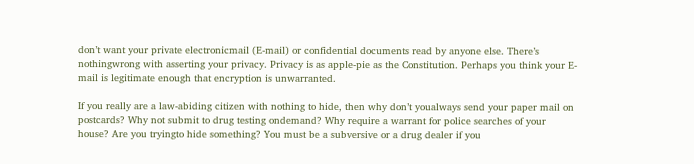don’t want your private electronicmail (E-mail) or confidential documents read by anyone else. There’s nothingwrong with asserting your privacy. Privacy is as apple-pie as the Constitution. Perhaps you think your E-mail is legitimate enough that encryption is unwarranted.

If you really are a law-abiding citizen with nothing to hide, then why don’t youalways send your paper mail on postcards? Why not submit to drug testing ondemand? Why require a warrant for police searches of your house? Are you tryingto hide something? You must be a subversive or a drug dealer if you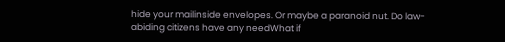hide your mailinside envelopes. Or maybe a paranoid nut. Do law-abiding citizens have any needWhat if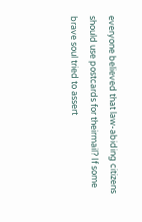everyone believed that law-abiding citizens should use postcards for theirmail? If some brave soul tried to assert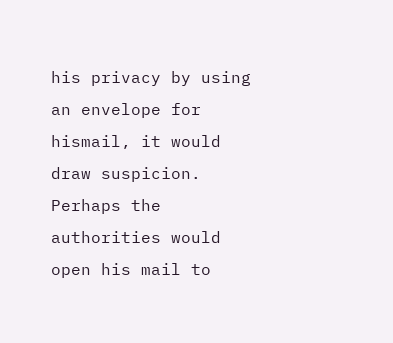his privacy by using an envelope for hismail, it would draw suspicion. Perhaps the authorities would open his mail to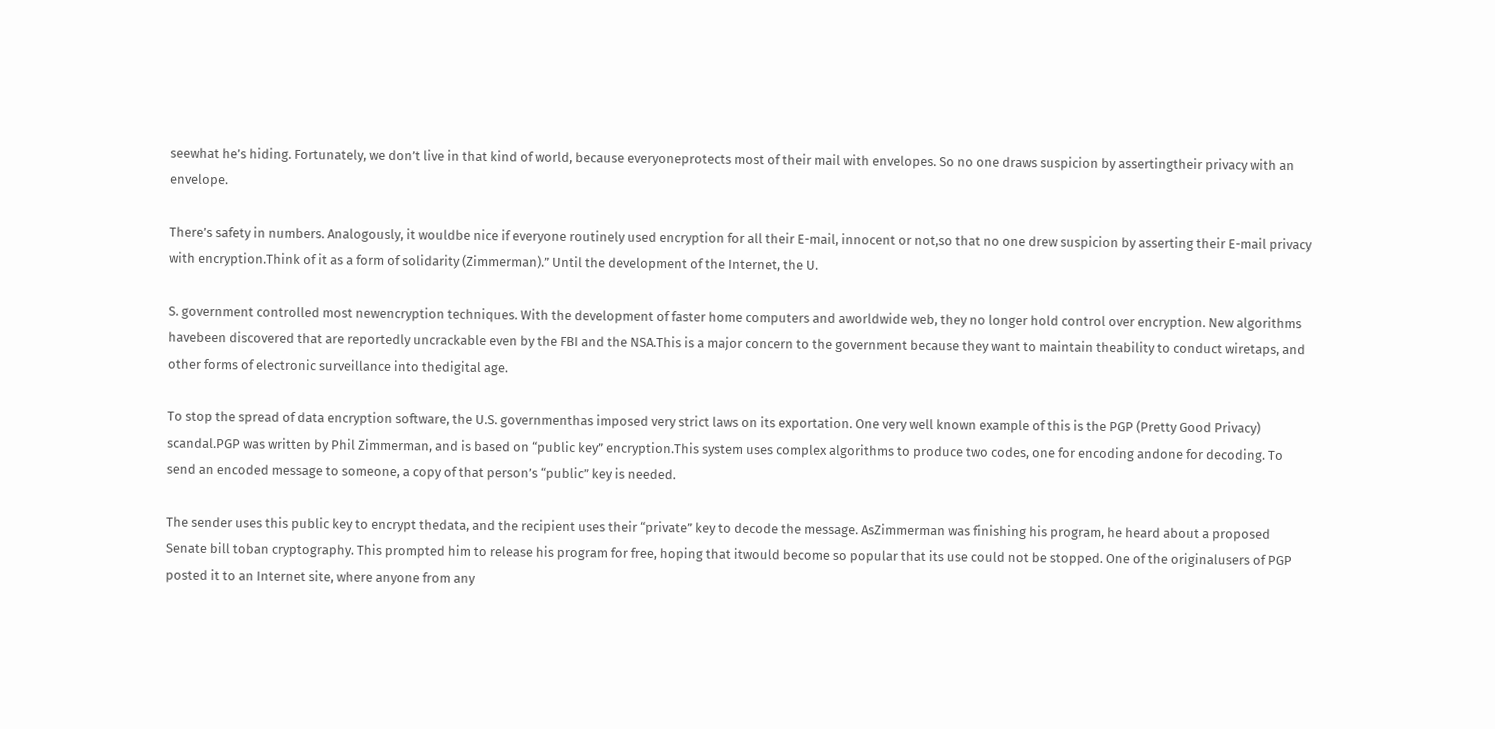seewhat he’s hiding. Fortunately, we don’t live in that kind of world, because everyoneprotects most of their mail with envelopes. So no one draws suspicion by assertingtheir privacy with an envelope.

There’s safety in numbers. Analogously, it wouldbe nice if everyone routinely used encryption for all their E-mail, innocent or not,so that no one drew suspicion by asserting their E-mail privacy with encryption.Think of it as a form of solidarity (Zimmerman).” Until the development of the Internet, the U.

S. government controlled most newencryption techniques. With the development of faster home computers and aworldwide web, they no longer hold control over encryption. New algorithms havebeen discovered that are reportedly uncrackable even by the FBI and the NSA.This is a major concern to the government because they want to maintain theability to conduct wiretaps, and other forms of electronic surveillance into thedigital age.

To stop the spread of data encryption software, the U.S. governmenthas imposed very strict laws on its exportation. One very well known example of this is the PGP (Pretty Good Privacy) scandal.PGP was written by Phil Zimmerman, and is based on “public key” encryption.This system uses complex algorithms to produce two codes, one for encoding andone for decoding. To send an encoded message to someone, a copy of that person’s “public” key is needed.

The sender uses this public key to encrypt thedata, and the recipient uses their “private” key to decode the message. AsZimmerman was finishing his program, he heard about a proposed Senate bill toban cryptography. This prompted him to release his program for free, hoping that itwould become so popular that its use could not be stopped. One of the originalusers of PGP posted it to an Internet site, where anyone from any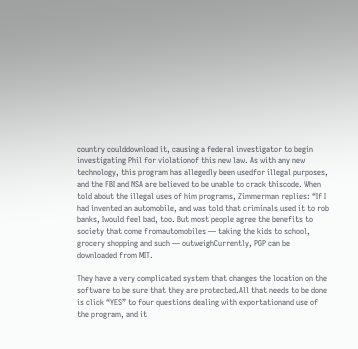country coulddownload it, causing a federal investigator to begin investigating Phil for violationof this new law. As with any new technology, this program has allegedly been usedfor illegal purposes, and the FBI and NSA are believed to be unable to crack thiscode. When told about the illegal uses of him programs, Zimmerman replies: “If I had invented an automobile, and was told that criminals used it to rob banks, Iwould feel bad, too. But most people agree the benefits to society that come fromautomobiles — taking the kids to school, grocery shopping and such — outweighCurrently, PGP can be downloaded from MIT.

They have a very complicated system that changes the location on the software to be sure that they are protected.All that needs to be done is click “YES” to four questions dealing with exportationand use of the program, and it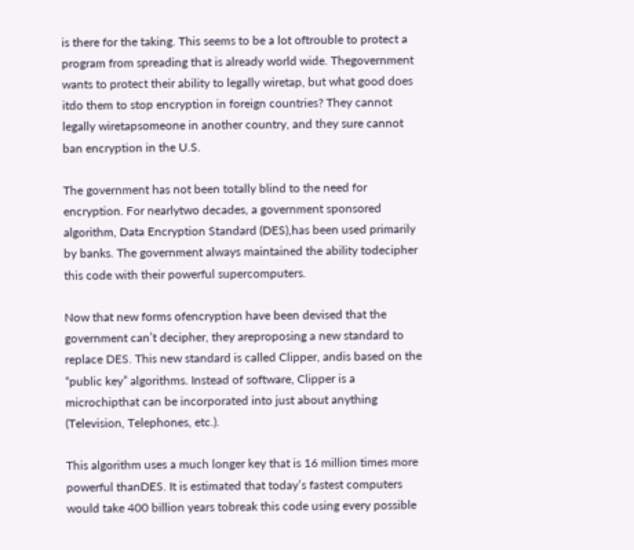is there for the taking. This seems to be a lot oftrouble to protect a program from spreading that is already world wide. Thegovernment wants to protect their ability to legally wiretap, but what good does itdo them to stop encryption in foreign countries? They cannot legally wiretapsomeone in another country, and they sure cannot ban encryption in the U.S.

The government has not been totally blind to the need for encryption. For nearlytwo decades, a government sponsored algorithm, Data Encryption Standard (DES),has been used primarily by banks. The government always maintained the ability todecipher this code with their powerful supercomputers.

Now that new forms ofencryption have been devised that the government can’t decipher, they areproposing a new standard to replace DES. This new standard is called Clipper, andis based on the “public key” algorithms. Instead of software, Clipper is a microchipthat can be incorporated into just about anything (Television, Telephones, etc.).

This algorithm uses a much longer key that is 16 million times more powerful thanDES. It is estimated that today’s fastest computers would take 400 billion years tobreak this code using every possible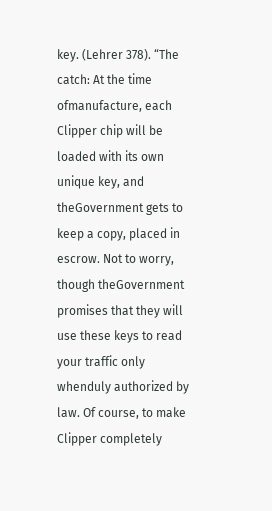key. (Lehrer 378). “The catch: At the time ofmanufacture, each Clipper chip will be loaded with its own unique key, and theGovernment gets to keep a copy, placed in escrow. Not to worry, though theGovernment promises that they will use these keys to read your traffic only whenduly authorized by law. Of course, to make Clipper completely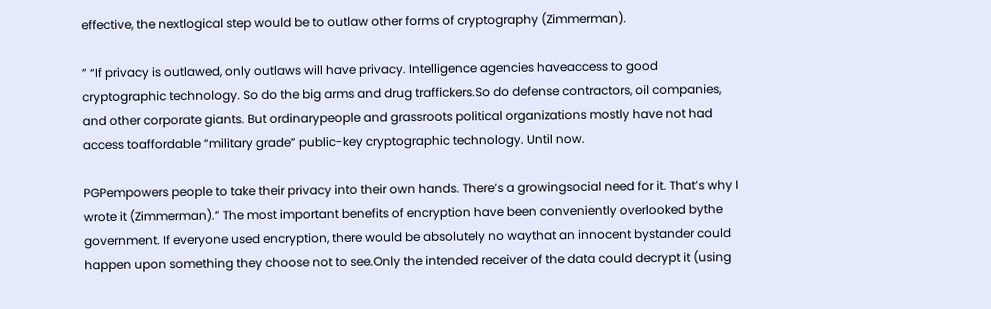effective, the nextlogical step would be to outlaw other forms of cryptography (Zimmerman).

” “If privacy is outlawed, only outlaws will have privacy. Intelligence agencies haveaccess to good cryptographic technology. So do the big arms and drug traffickers.So do defense contractors, oil companies, and other corporate giants. But ordinarypeople and grassroots political organizations mostly have not had access toaffordable “military grade” public-key cryptographic technology. Until now.

PGPempowers people to take their privacy into their own hands. There’s a growingsocial need for it. That’s why I wrote it (Zimmerman).” The most important benefits of encryption have been conveniently overlooked bythe government. If everyone used encryption, there would be absolutely no waythat an innocent bystander could happen upon something they choose not to see.Only the intended receiver of the data could decrypt it (using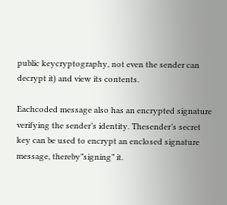public keycryptography, not even the sender can decrypt it) and view its contents.

Eachcoded message also has an encrypted signature verifying the sender’s identity. Thesender’s secret key can be used to encrypt an enclosed signature message, thereby”signing” it.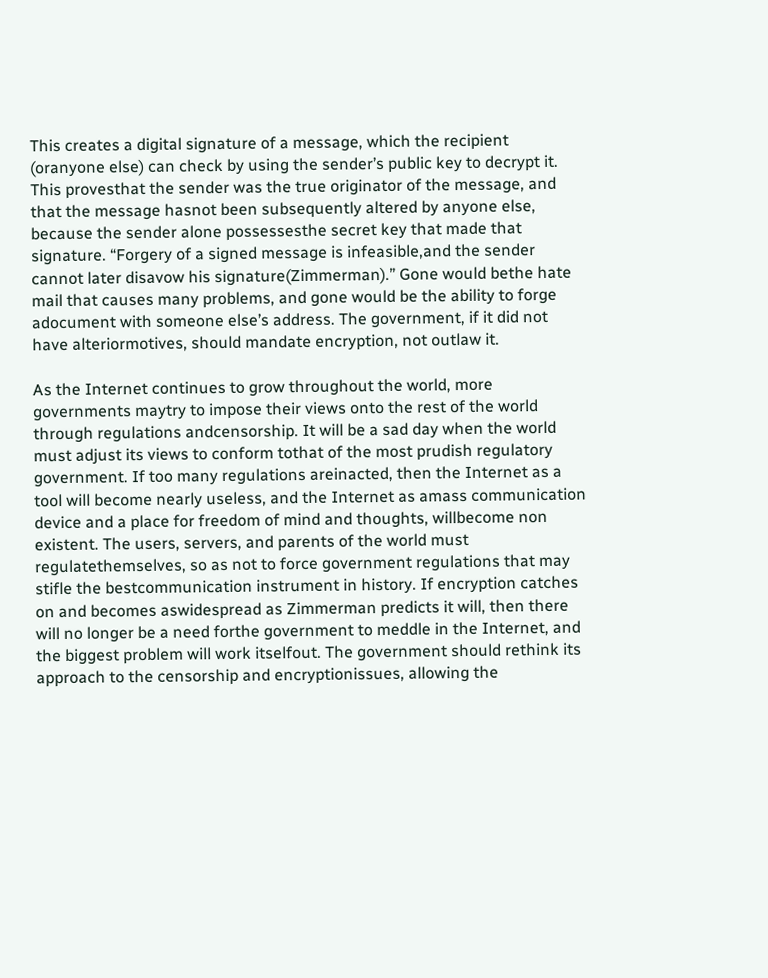This creates a digital signature of a message, which the recipient (oranyone else) can check by using the sender’s public key to decrypt it. This provesthat the sender was the true originator of the message, and that the message hasnot been subsequently altered by anyone else, because the sender alone possessesthe secret key that made that signature. “Forgery of a signed message is infeasible,and the sender cannot later disavow his signature(Zimmerman).” Gone would bethe hate mail that causes many problems, and gone would be the ability to forge adocument with someone else’s address. The government, if it did not have alteriormotives, should mandate encryption, not outlaw it.

As the Internet continues to grow throughout the world, more governments maytry to impose their views onto the rest of the world through regulations andcensorship. It will be a sad day when the world must adjust its views to conform tothat of the most prudish regulatory government. If too many regulations areinacted, then the Internet as a tool will become nearly useless, and the Internet as amass communication device and a place for freedom of mind and thoughts, willbecome non existent. The users, servers, and parents of the world must regulatethemselves, so as not to force government regulations that may stifle the bestcommunication instrument in history. If encryption catches on and becomes aswidespread as Zimmerman predicts it will, then there will no longer be a need forthe government to meddle in the Internet, and the biggest problem will work itselfout. The government should rethink its approach to the censorship and encryptionissues, allowing the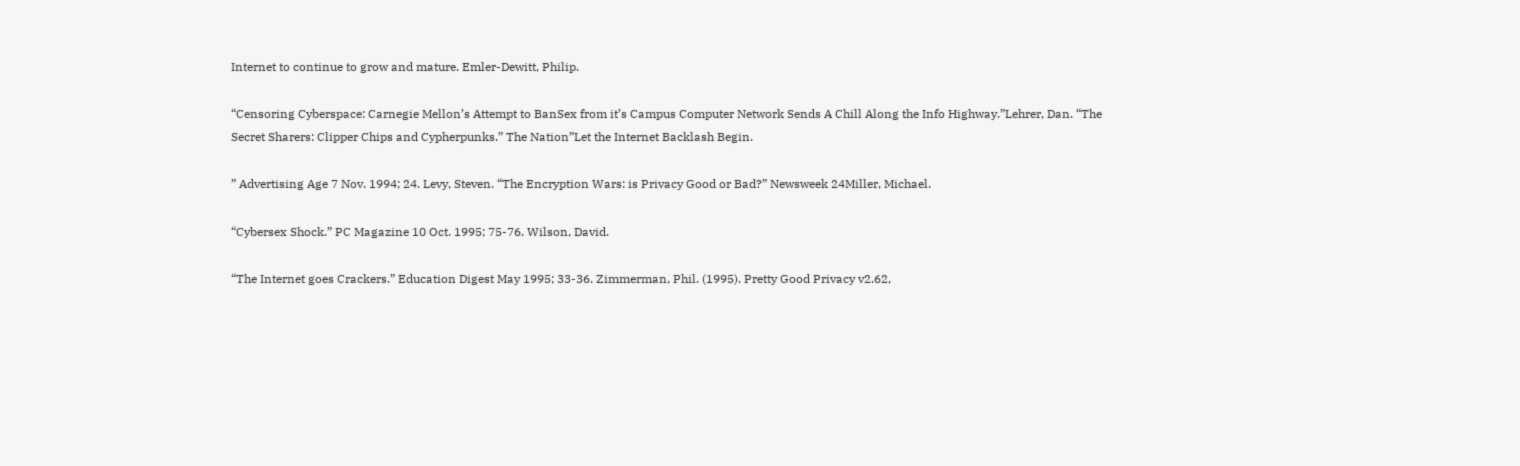Internet to continue to grow and mature. Emler-Dewitt, Philip.

“Censoring Cyberspace: Carnegie Mellon’s Attempt to BanSex from it’s Campus Computer Network Sends A Chill Along the Info Highway.”Lehrer, Dan. “The Secret Sharers: Clipper Chips and Cypherpunks.” The Nation”Let the Internet Backlash Begin.

” Advertising Age 7 Nov. 1994; 24. Levy, Steven. “The Encryption Wars: is Privacy Good or Bad?” Newsweek 24Miller, Michael.

“Cybersex Shock.” PC Magazine 10 Oct. 1995; 75-76. Wilson, David.

“The Internet goes Crackers.” Education Digest May 1995; 33-36. Zimmerman, Phil. (1995). Pretty Good Privacy v2.62,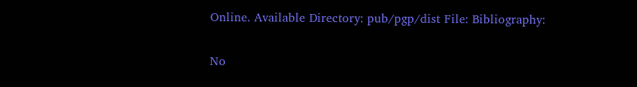Online. Available Directory: pub/pgp/dist File: Bibliography:

No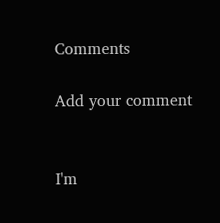Comments

Add your comment


I'm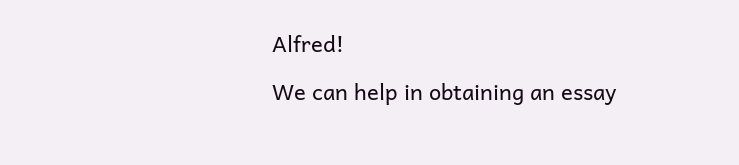Alfred!

We can help in obtaining an essay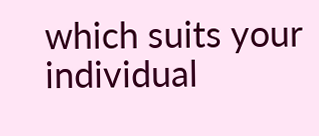which suits your individual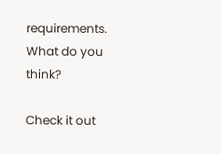requirements. What do you think?

Check it out